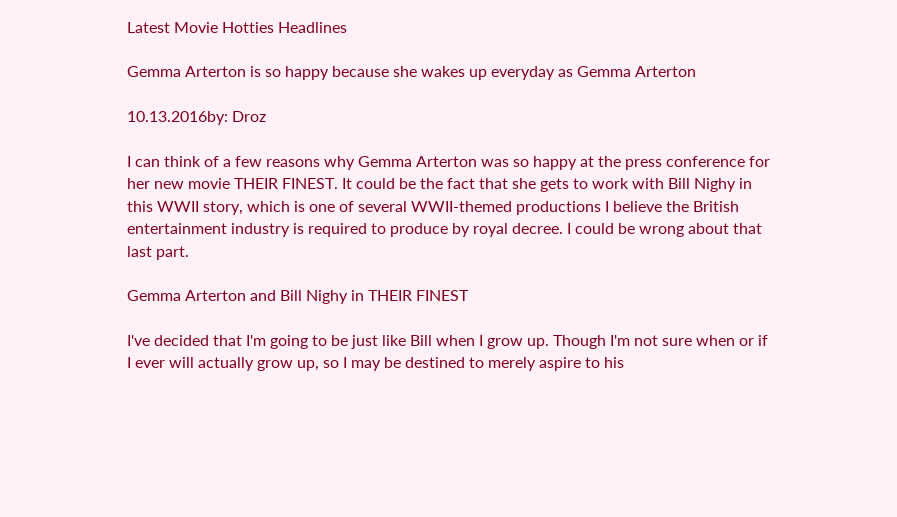Latest Movie Hotties Headlines

Gemma Arterton is so happy because she wakes up everyday as Gemma Arterton

10.13.2016by: Droz

I can think of a few reasons why Gemma Arterton was so happy at the press conference for her new movie THEIR FINEST. It could be the fact that she gets to work with Bill Nighy in this WWII story, which is one of several WWII-themed productions I believe the British entertainment industry is required to produce by royal decree. I could be wrong about that last part.

Gemma Arterton and Bill Nighy in THEIR FINEST

I've decided that I'm going to be just like Bill when I grow up. Though I'm not sure when or if I ever will actually grow up, so I may be destined to merely aspire to his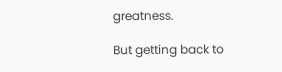greatness.

But getting back to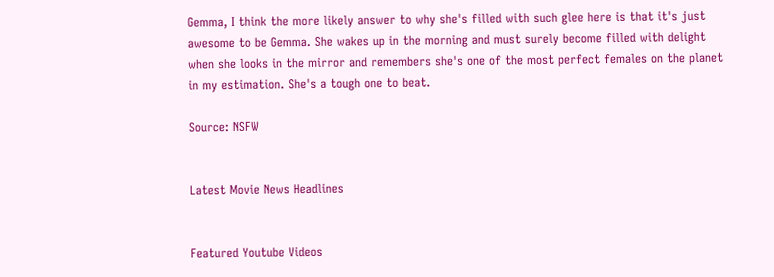Gemma, I think the more likely answer to why she's filled with such glee here is that it's just awesome to be Gemma. She wakes up in the morning and must surely become filled with delight when she looks in the mirror and remembers she's one of the most perfect females on the planet in my estimation. She's a tough one to beat.

Source: NSFW


Latest Movie News Headlines


Featured Youtube Videos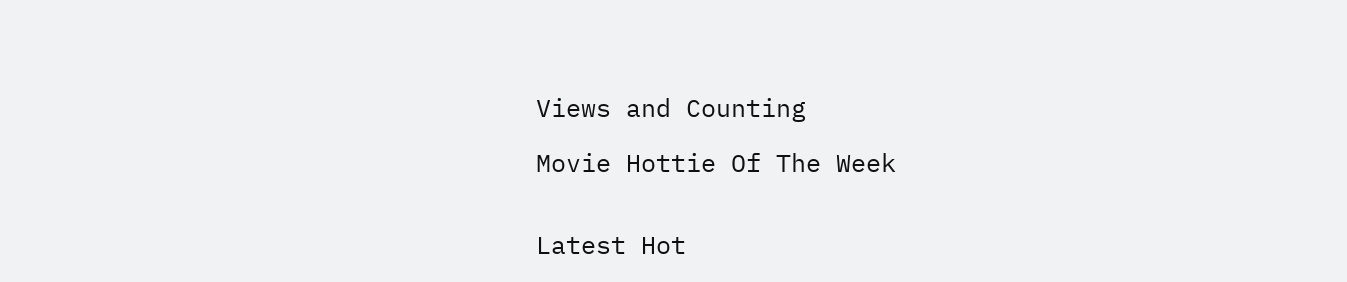Views and Counting

Movie Hottie Of The Week


Latest Hot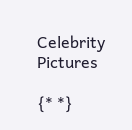Celebrity Pictures

{* *}